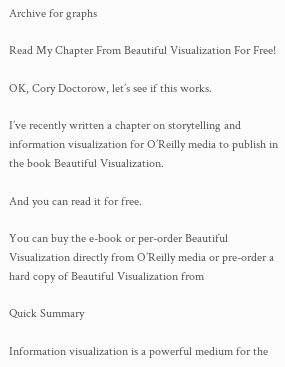Archive for graphs

Read My Chapter From Beautiful Visualization For Free!

OK, Cory Doctorow, let’s see if this works.

I’ve recently written a chapter on storytelling and information visualization for O’Reilly media to publish in the book Beautiful Visualization.

And you can read it for free.

You can buy the e-book or per-order Beautiful Visualization directly from O’Reilly media or pre-order a hard copy of Beautiful Visualization from

Quick Summary

Information visualization is a powerful medium for the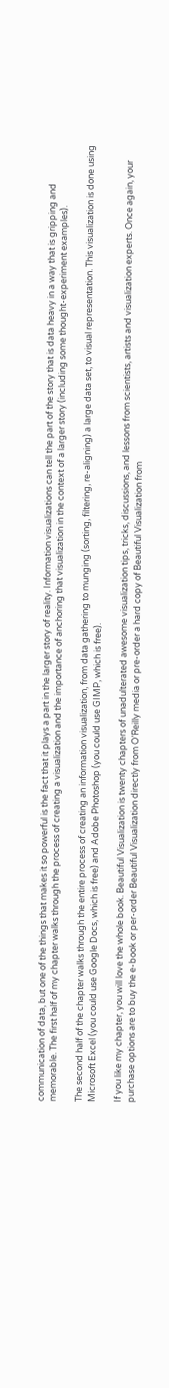communication of data, but one of the things that makes it so powerful is the fact that it plays a part in the larger story of reality. Information visualizations can tell the part of the story that is data heavy in a way that is gripping and memorable. The first half of my chapter walks through the process of creating a visualization and the importance of anchoring that visualization in the context of a larger story (including some thought-experiment examples).

The second half of the chapter walks through the entire process of creating an information visualization, from data gathering to munging (sorting, filtering, re-aligning) a large data set, to visual representation. This visualization is done using Microsoft Excel (you could use Google Docs, which is free) and Adobe Photoshop (you could use GIMP, which is free).

If you like my chapter, you will love the whole book. Beautiful Visualization is twenty chapters of unadulterated awesome visualization tips, tricks, discussions, and lessons from scientists, artists and visualization experts. Once again, your purchase options are to buy the e-book or per-order Beautiful Visualization directly from O’Reilly media or pre-order a hard copy of Beautiful Visualization from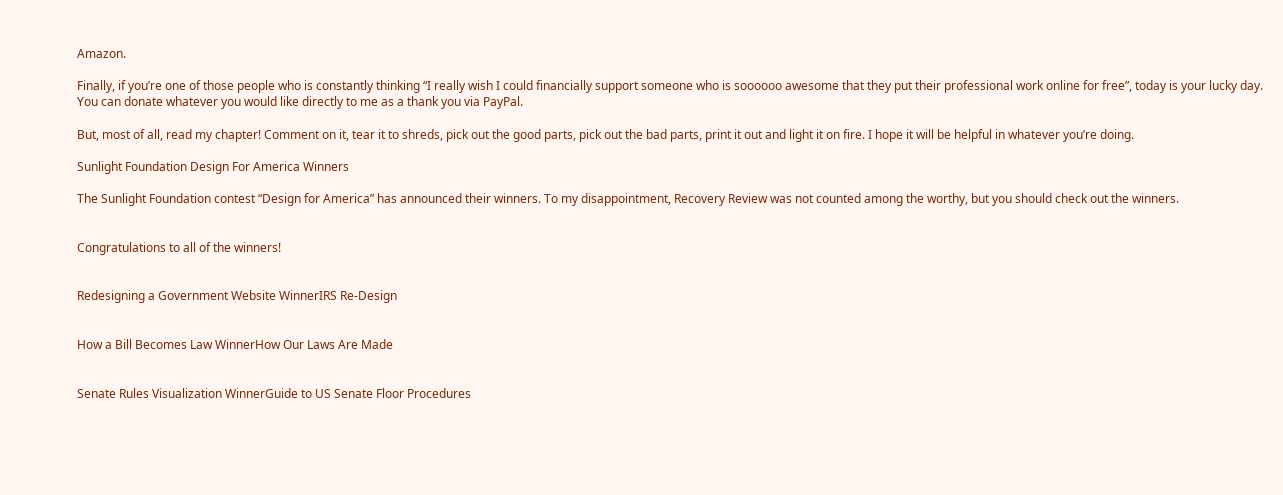Amazon.

Finally, if you’re one of those people who is constantly thinking “I really wish I could financially support someone who is soooooo awesome that they put their professional work online for free”, today is your lucky day. You can donate whatever you would like directly to me as a thank you via PayPal.

But, most of all, read my chapter! Comment on it, tear it to shreds, pick out the good parts, pick out the bad parts, print it out and light it on fire. I hope it will be helpful in whatever you’re doing.

Sunlight Foundation Design For America Winners

The Sunlight Foundation contest “Design for America” has announced their winners. To my disappointment, Recovery Review was not counted among the worthy, but you should check out the winners.


Congratulations to all of the winners!


Redesigning a Government Website WinnerIRS Re-Design


How a Bill Becomes Law WinnerHow Our Laws Are Made


Senate Rules Visualization WinnerGuide to US Senate Floor Procedures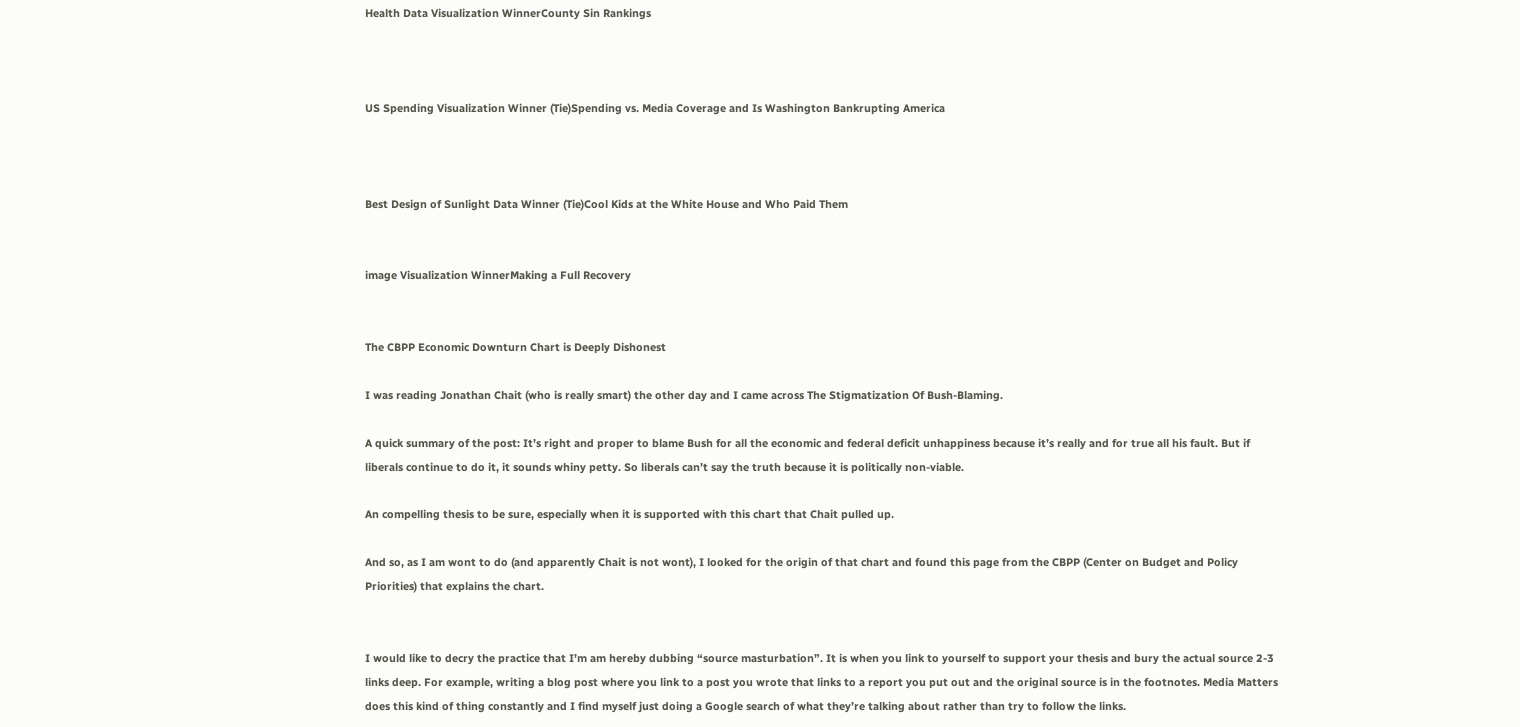Health Data Visualization WinnerCounty Sin Rankings



US Spending Visualization Winner (Tie)Spending vs. Media Coverage and Is Washington Bankrupting America



Best Design of Sunlight Data Winner (Tie)Cool Kids at the White House and Who Paid Them


image Visualization WinnerMaking a Full Recovery


The CBPP Economic Downturn Chart is Deeply Dishonest

I was reading Jonathan Chait (who is really smart) the other day and I came across The Stigmatization Of Bush-Blaming.

A quick summary of the post: It’s right and proper to blame Bush for all the economic and federal deficit unhappiness because it’s really and for true all his fault. But if liberals continue to do it, it sounds whiny petty. So liberals can’t say the truth because it is politically non-viable.

An compelling thesis to be sure, especially when it is supported with this chart that Chait pulled up.

And so, as I am wont to do (and apparently Chait is not wont), I looked for the origin of that chart and found this page from the CBPP (Center on Budget and Policy Priorities) that explains the chart.


I would like to decry the practice that I’m am hereby dubbing “source masturbation”. It is when you link to yourself to support your thesis and bury the actual source 2-3 links deep. For example, writing a blog post where you link to a post you wrote that links to a report you put out and the original source is in the footnotes. Media Matters does this kind of thing constantly and I find myself just doing a Google search of what they’re talking about rather than try to follow the links.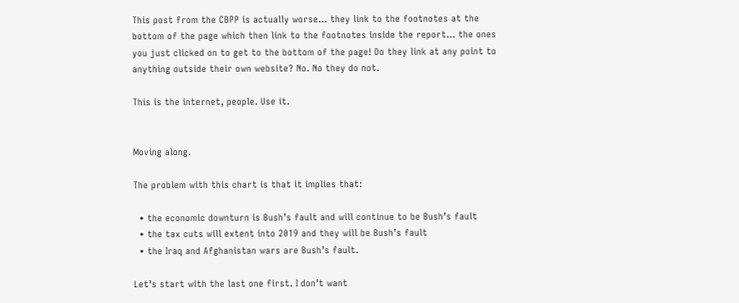This post from the CBPP is actually worse… they link to the footnotes at the bottom of the page which then link to the footnotes inside the report… the ones you just clicked on to get to the bottom of the page! Do they link at any point to anything outside their own website? No. No they do not.

This is the internet, people. Use it.


Moving along.

The problem with this chart is that it implies that:

  • the economic downturn is Bush’s fault and will continue to be Bush’s fault
  • the tax cuts will extent into 2019 and they will be Bush’s fault
  • the Iraq and Afghanistan wars are Bush’s fault.

Let’s start with the last one first. I don’t want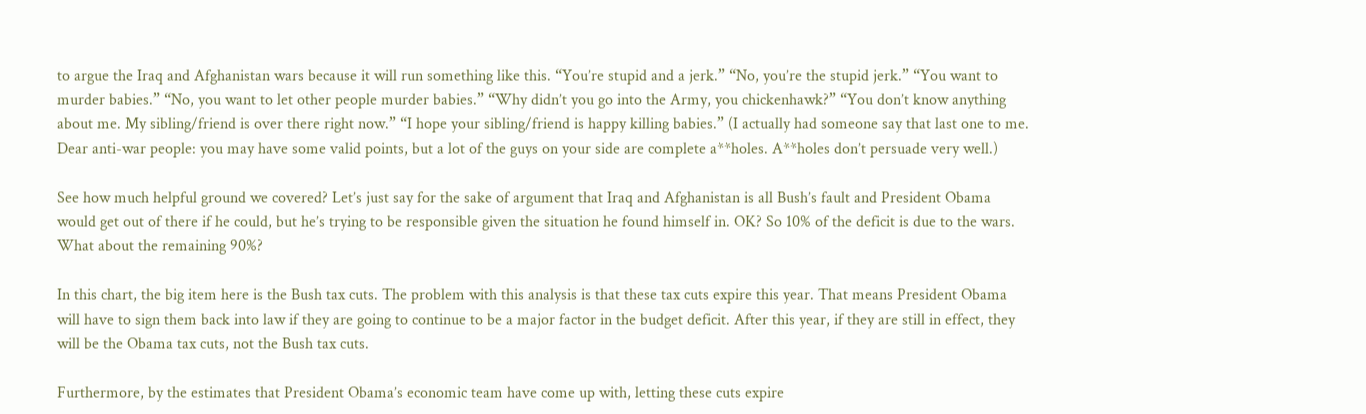to argue the Iraq and Afghanistan wars because it will run something like this. “You’re stupid and a jerk.” “No, you’re the stupid jerk.” “You want to murder babies.” “No, you want to let other people murder babies.” “Why didn’t you go into the Army, you chickenhawk?” “You don’t know anything about me. My sibling/friend is over there right now.” “I hope your sibling/friend is happy killing babies.” (I actually had someone say that last one to me. Dear anti-war people: you may have some valid points, but a lot of the guys on your side are complete a**holes. A**holes don’t persuade very well.)

See how much helpful ground we covered? Let’s just say for the sake of argument that Iraq and Afghanistan is all Bush’s fault and President Obama would get out of there if he could, but he’s trying to be responsible given the situation he found himself in. OK? So 10% of the deficit is due to the wars. What about the remaining 90%?

In this chart, the big item here is the Bush tax cuts. The problem with this analysis is that these tax cuts expire this year. That means President Obama will have to sign them back into law if they are going to continue to be a major factor in the budget deficit. After this year, if they are still in effect, they will be the Obama tax cuts, not the Bush tax cuts.

Furthermore, by the estimates that President Obama’s economic team have come up with, letting these cuts expire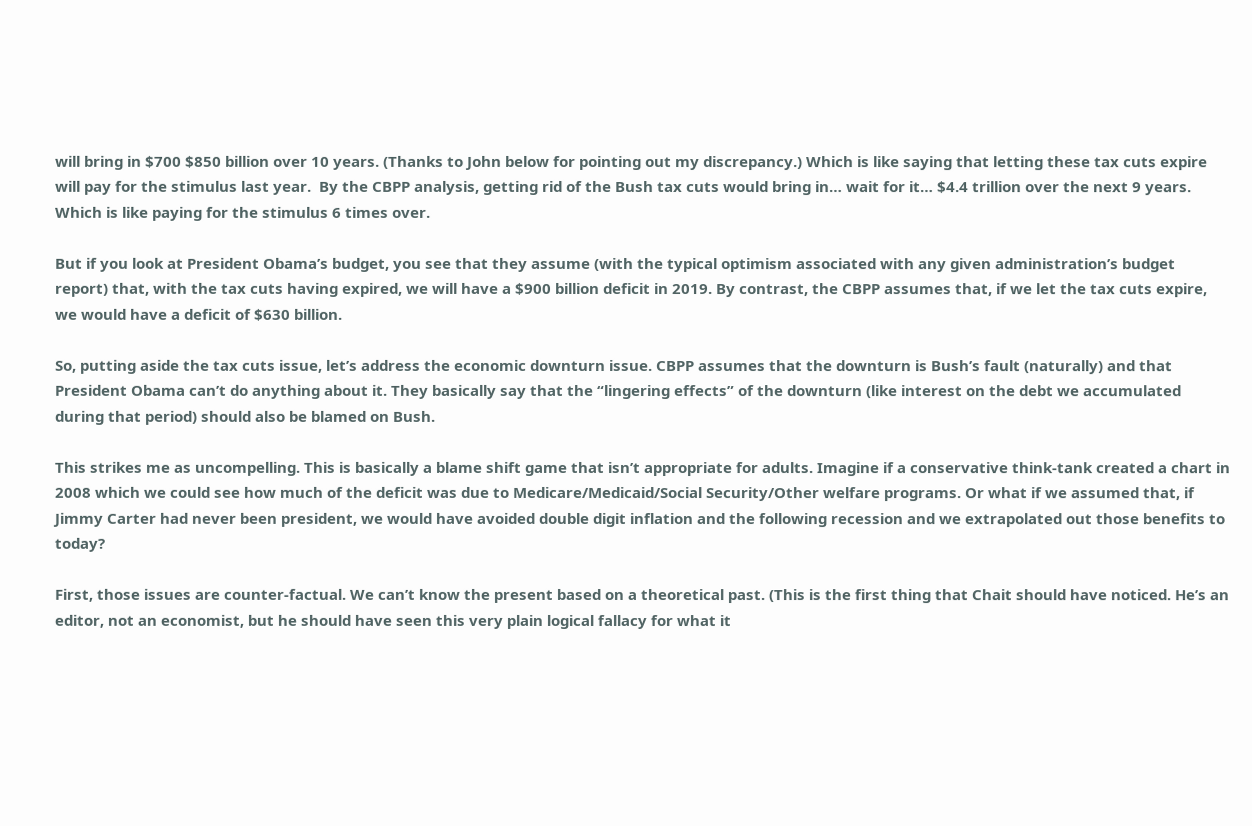will bring in $700 $850 billion over 10 years. (Thanks to John below for pointing out my discrepancy.) Which is like saying that letting these tax cuts expire will pay for the stimulus last year.  By the CBPP analysis, getting rid of the Bush tax cuts would bring in… wait for it… $4.4 trillion over the next 9 years. Which is like paying for the stimulus 6 times over.

But if you look at President Obama’s budget, you see that they assume (with the typical optimism associated with any given administration’s budget report) that, with the tax cuts having expired, we will have a $900 billion deficit in 2019. By contrast, the CBPP assumes that, if we let the tax cuts expire, we would have a deficit of $630 billion.

So, putting aside the tax cuts issue, let’s address the economic downturn issue. CBPP assumes that the downturn is Bush’s fault (naturally) and that President Obama can’t do anything about it. They basically say that the “lingering effects” of the downturn (like interest on the debt we accumulated during that period) should also be blamed on Bush.

This strikes me as uncompelling. This is basically a blame shift game that isn’t appropriate for adults. Imagine if a conservative think-tank created a chart in 2008 which we could see how much of the deficit was due to Medicare/Medicaid/Social Security/Other welfare programs. Or what if we assumed that, if Jimmy Carter had never been president, we would have avoided double digit inflation and the following recession and we extrapolated out those benefits to today?

First, those issues are counter-factual. We can’t know the present based on a theoretical past. (This is the first thing that Chait should have noticed. He’s an editor, not an economist, but he should have seen this very plain logical fallacy for what it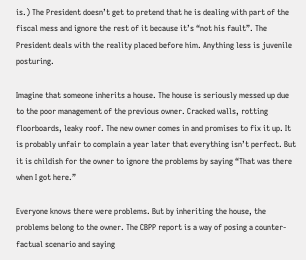is.) The President doesn’t get to pretend that he is dealing with part of the fiscal mess and ignore the rest of it because it’s “not his fault”. The President deals with the reality placed before him. Anything less is juvenile posturing.

Imagine that someone inherits a house. The house is seriously messed up due to the poor management of the previous owner. Cracked walls, rotting floorboards, leaky roof. The new owner comes in and promises to fix it up. It is probably unfair to complain a year later that everything isn’t perfect. But it is childish for the owner to ignore the problems by saying “That was there when I got here.”

Everyone knows there were problems. But by inheriting the house, the problems belong to the owner. The CBPP report is a way of posing a counter-factual scenario and saying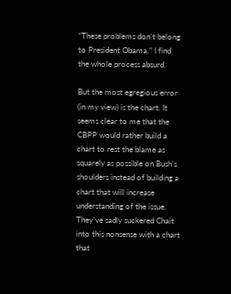“These problems don’t belong to President Obama.” I find the whole process absurd.

But the most egregious error (in my view) is the chart. It seems clear to me that the CBPP would rather build a chart to rest the blame as squarely as possible on Bush’s shoulders instead of building a chart that will increase understanding of the issue. They’ve sadly suckered Chait into this nonsense with a chart that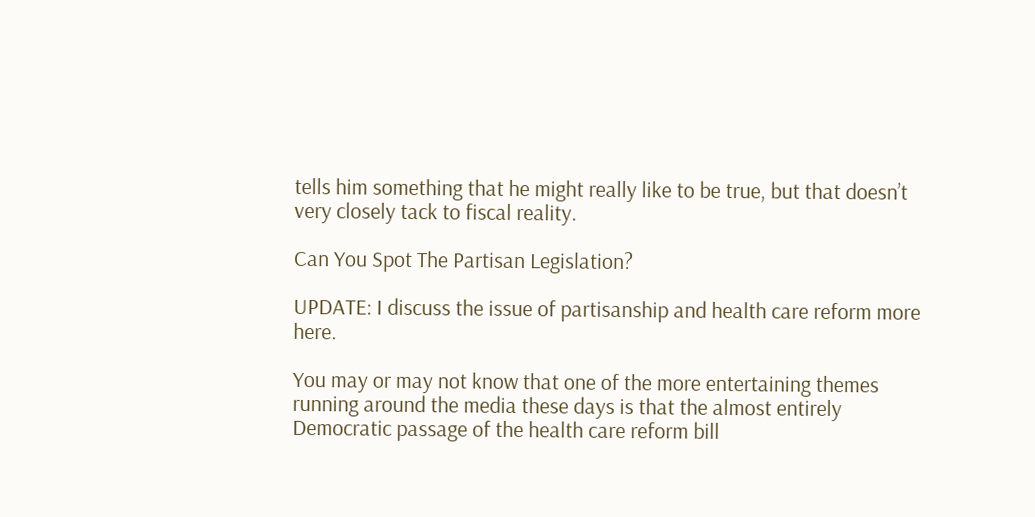tells him something that he might really like to be true, but that doesn’t very closely tack to fiscal reality.

Can You Spot The Partisan Legislation?

UPDATE: I discuss the issue of partisanship and health care reform more here.

You may or may not know that one of the more entertaining themes running around the media these days is that the almost entirely Democratic passage of the health care reform bill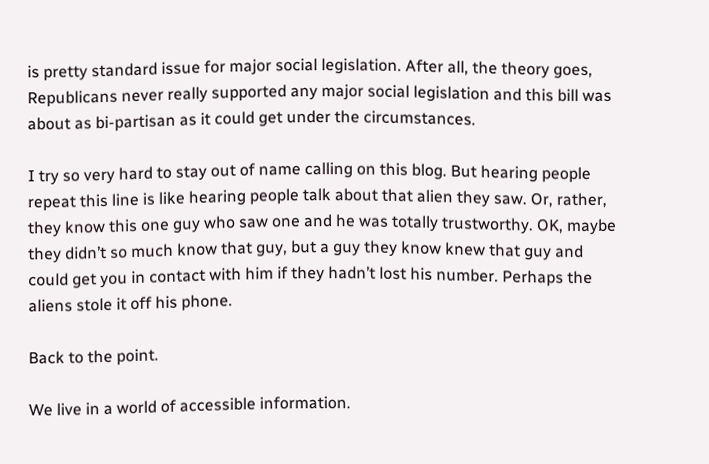is pretty standard issue for major social legislation. After all, the theory goes, Republicans never really supported any major social legislation and this bill was about as bi-partisan as it could get under the circumstances.

I try so very hard to stay out of name calling on this blog. But hearing people repeat this line is like hearing people talk about that alien they saw. Or, rather, they know this one guy who saw one and he was totally trustworthy. OK, maybe they didn’t so much know that guy, but a guy they know knew that guy and could get you in contact with him if they hadn’t lost his number. Perhaps the aliens stole it off his phone.

Back to the point.

We live in a world of accessible information.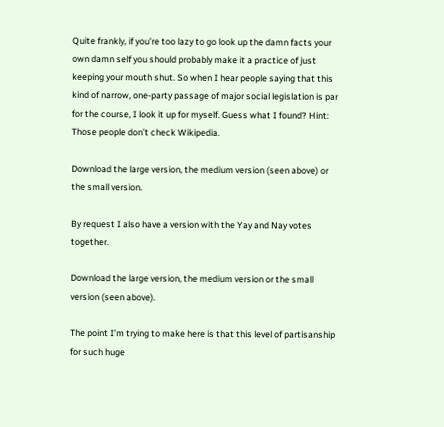Quite frankly, if you’re too lazy to go look up the damn facts your own damn self you should probably make it a practice of just keeping your mouth shut. So when I hear people saying that this kind of narrow, one-party passage of major social legislation is par for the course, I look it up for myself. Guess what I found? Hint: Those people don’t check Wikipedia.

Download the large version, the medium version (seen above) or the small version.

By request I also have a version with the Yay and Nay votes together.

Download the large version, the medium version or the small version (seen above).

The point I’m trying to make here is that this level of partisanship for such huge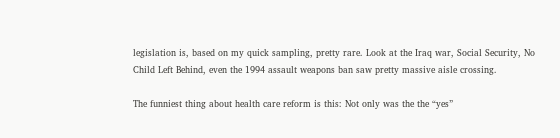legislation is, based on my quick sampling, pretty rare. Look at the Iraq war, Social Security, No Child Left Behind, even the 1994 assault weapons ban saw pretty massive aisle crossing.

The funniest thing about health care reform is this: Not only was the the “yes”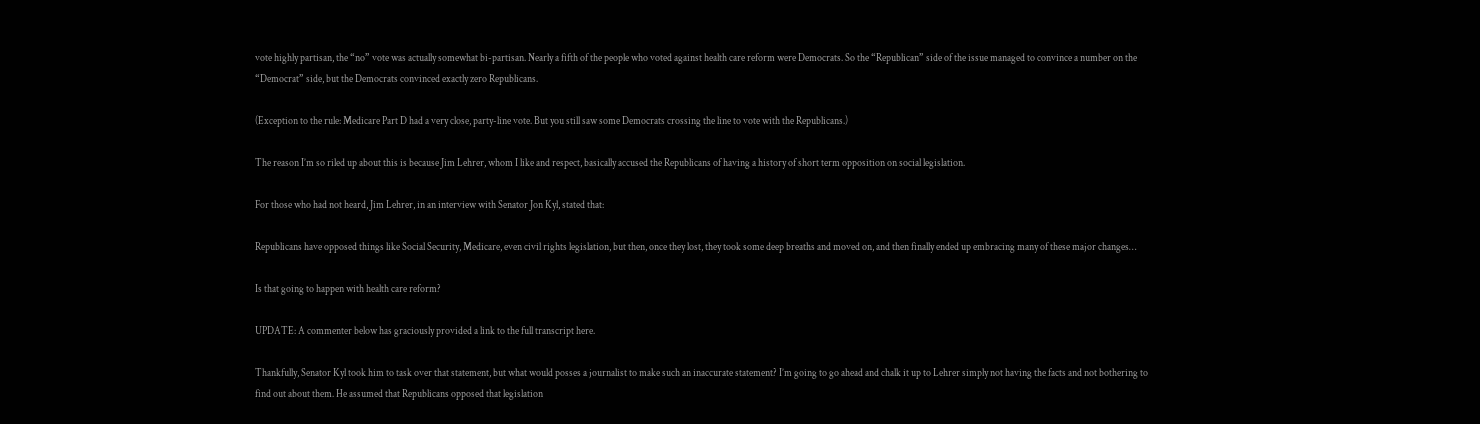vote highly partisan, the “no” vote was actually somewhat bi-partisan. Nearly a fifth of the people who voted against health care reform were Democrats. So the “Republican” side of the issue managed to convince a number on the “Democrat” side, but the Democrats convinced exactly zero Republicans.

(Exception to the rule: Medicare Part D had a very close, party-line vote. But you still saw some Democrats crossing the line to vote with the Republicans.)

The reason I’m so riled up about this is because Jim Lehrer, whom I like and respect, basically accused the Republicans of having a history of short term opposition on social legislation.

For those who had not heard, Jim Lehrer, in an interview with Senator Jon Kyl, stated that:

Republicans have opposed things like Social Security, Medicare, even civil rights legislation, but then, once they lost, they took some deep breaths and moved on, and then finally ended up embracing many of these major changes…

Is that going to happen with health care reform?

UPDATE: A commenter below has graciously provided a link to the full transcript here.

Thankfully, Senator Kyl took him to task over that statement, but what would posses a journalist to make such an inaccurate statement? I’m going to go ahead and chalk it up to Lehrer simply not having the facts and not bothering to find out about them. He assumed that Republicans opposed that legislation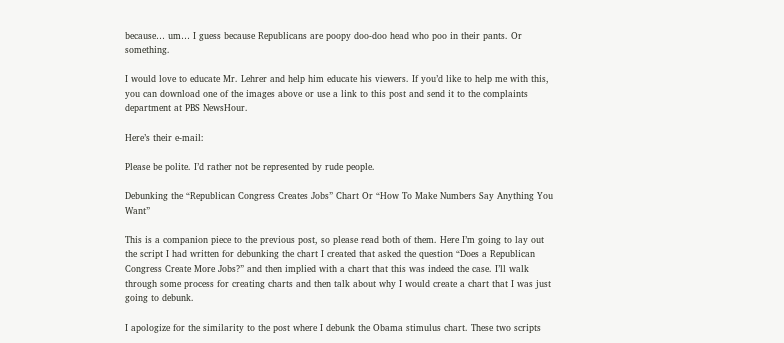because… um… I guess because Republicans are poopy doo-doo head who poo in their pants. Or something.

I would love to educate Mr. Lehrer and help him educate his viewers. If you’d like to help me with this, you can download one of the images above or use a link to this post and send it to the complaints department at PBS NewsHour.

Here’s their e-mail:

Please be polite. I’d rather not be represented by rude people.

Debunking the “Republican Congress Creates Jobs” Chart Or “How To Make Numbers Say Anything You Want”

This is a companion piece to the previous post, so please read both of them. Here I’m going to lay out the script I had written for debunking the chart I created that asked the question “Does a Republican Congress Create More Jobs?” and then implied with a chart that this was indeed the case. I’ll walk through some process for creating charts and then talk about why I would create a chart that I was just going to debunk.

I apologize for the similarity to the post where I debunk the Obama stimulus chart. These two scripts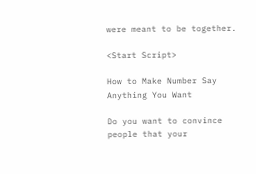were meant to be together.

<Start Script>

How to Make Number Say Anything You Want

Do you want to convince people that your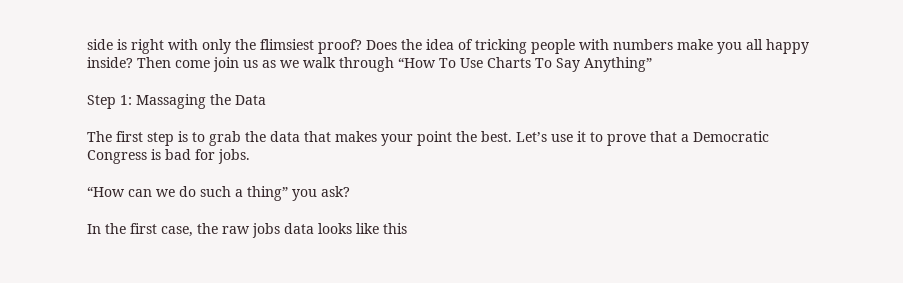side is right with only the flimsiest proof? Does the idea of tricking people with numbers make you all happy inside? Then come join us as we walk through “How To Use Charts To Say Anything”

Step 1: Massaging the Data

The first step is to grab the data that makes your point the best. Let’s use it to prove that a Democratic Congress is bad for jobs.

“How can we do such a thing” you ask?

In the first case, the raw jobs data looks like this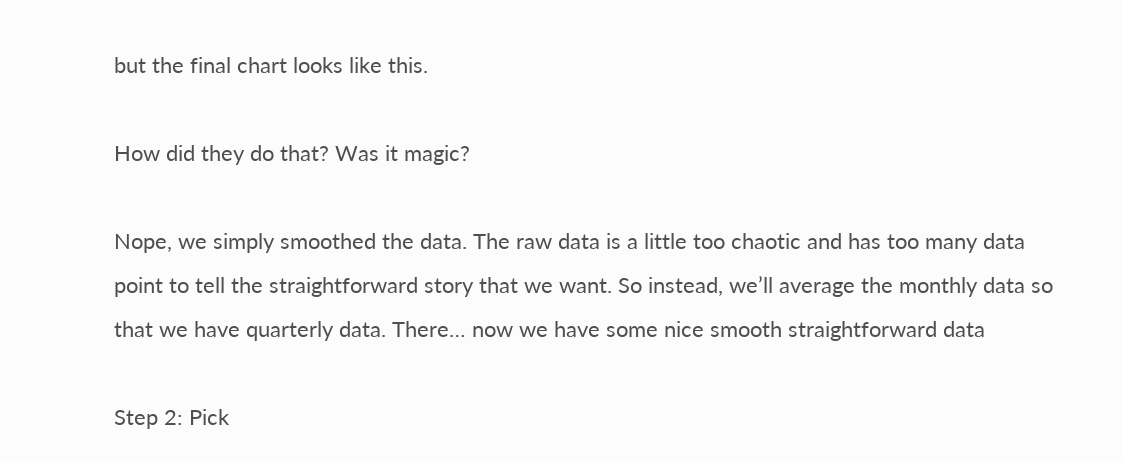but the final chart looks like this.

How did they do that? Was it magic?

Nope, we simply smoothed the data. The raw data is a little too chaotic and has too many data point to tell the straightforward story that we want. So instead, we’ll average the monthly data so that we have quarterly data. There… now we have some nice smooth straightforward data

Step 2: Pick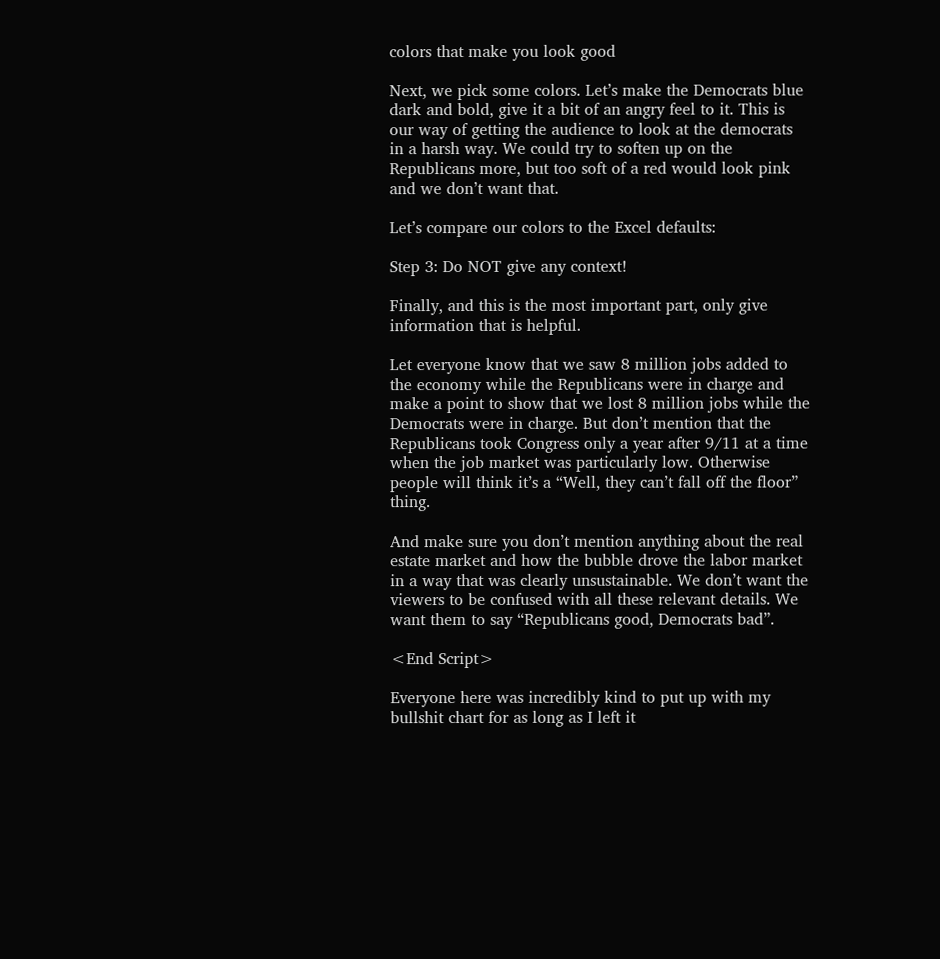colors that make you look good

Next, we pick some colors. Let’s make the Democrats blue dark and bold, give it a bit of an angry feel to it. This is our way of getting the audience to look at the democrats in a harsh way. We could try to soften up on the Republicans more, but too soft of a red would look pink and we don’t want that.

Let’s compare our colors to the Excel defaults:

Step 3: Do NOT give any context!

Finally, and this is the most important part, only give information that is helpful.

Let everyone know that we saw 8 million jobs added to the economy while the Republicans were in charge and make a point to show that we lost 8 million jobs while the Democrats were in charge. But don’t mention that the Republicans took Congress only a year after 9/11 at a time when the job market was particularly low. Otherwise people will think it’s a “Well, they can’t fall off the floor” thing.

And make sure you don’t mention anything about the real estate market and how the bubble drove the labor market in a way that was clearly unsustainable. We don’t want the viewers to be confused with all these relevant details. We want them to say “Republicans good, Democrats bad”.

<End Script>

Everyone here was incredibly kind to put up with my bullshit chart for as long as I left it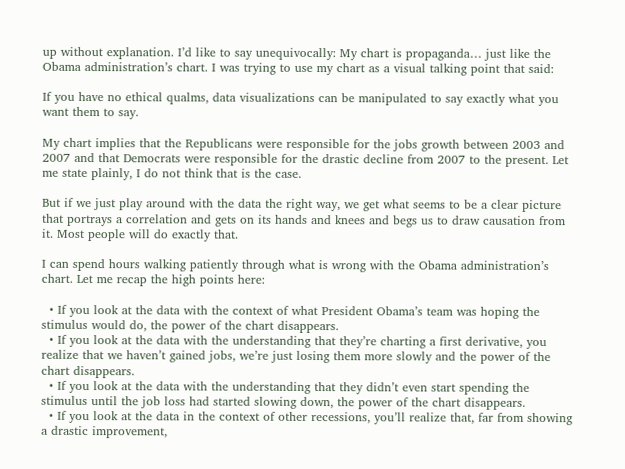up without explanation. I’d like to say unequivocally: My chart is propaganda… just like the Obama administration’s chart. I was trying to use my chart as a visual talking point that said:

If you have no ethical qualms, data visualizations can be manipulated to say exactly what you want them to say.

My chart implies that the Republicans were responsible for the jobs growth between 2003 and 2007 and that Democrats were responsible for the drastic decline from 2007 to the present. Let me state plainly, I do not think that is the case.

But if we just play around with the data the right way, we get what seems to be a clear picture that portrays a correlation and gets on its hands and knees and begs us to draw causation from it. Most people will do exactly that.

I can spend hours walking patiently through what is wrong with the Obama administration’s chart. Let me recap the high points here:

  • If you look at the data with the context of what President Obama’s team was hoping the stimulus would do, the power of the chart disappears.
  • If you look at the data with the understanding that they’re charting a first derivative, you realize that we haven’t gained jobs, we’re just losing them more slowly and the power of the chart disappears.
  • If you look at the data with the understanding that they didn’t even start spending the stimulus until the job loss had started slowing down, the power of the chart disappears.
  • If you look at the data in the context of other recessions, you’ll realize that, far from showing a drastic improvement,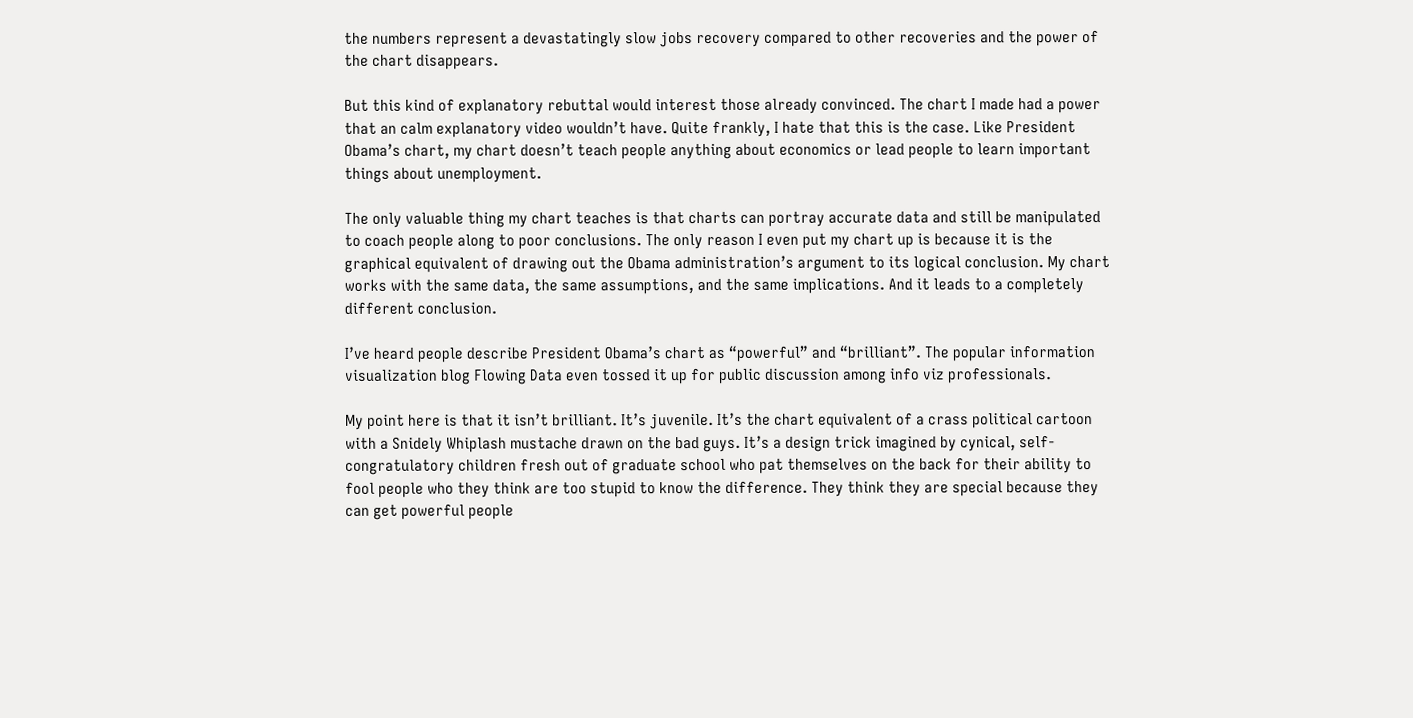the numbers represent a devastatingly slow jobs recovery compared to other recoveries and the power of the chart disappears.

But this kind of explanatory rebuttal would interest those already convinced. The chart I made had a power that an calm explanatory video wouldn’t have. Quite frankly, I hate that this is the case. Like President Obama’s chart, my chart doesn’t teach people anything about economics or lead people to learn important things about unemployment.

The only valuable thing my chart teaches is that charts can portray accurate data and still be manipulated to coach people along to poor conclusions. The only reason I even put my chart up is because it is the graphical equivalent of drawing out the Obama administration’s argument to its logical conclusion. My chart works with the same data, the same assumptions, and the same implications. And it leads to a completely different conclusion.

I’ve heard people describe President Obama’s chart as “powerful” and “brilliant”. The popular information visualization blog Flowing Data even tossed it up for public discussion among info viz professionals.

My point here is that it isn’t brilliant. It’s juvenile. It’s the chart equivalent of a crass political cartoon with a Snidely Whiplash mustache drawn on the bad guys. It’s a design trick imagined by cynical, self-congratulatory children fresh out of graduate school who pat themselves on the back for their ability to fool people who they think are too stupid to know the difference. They think they are special because they can get powerful people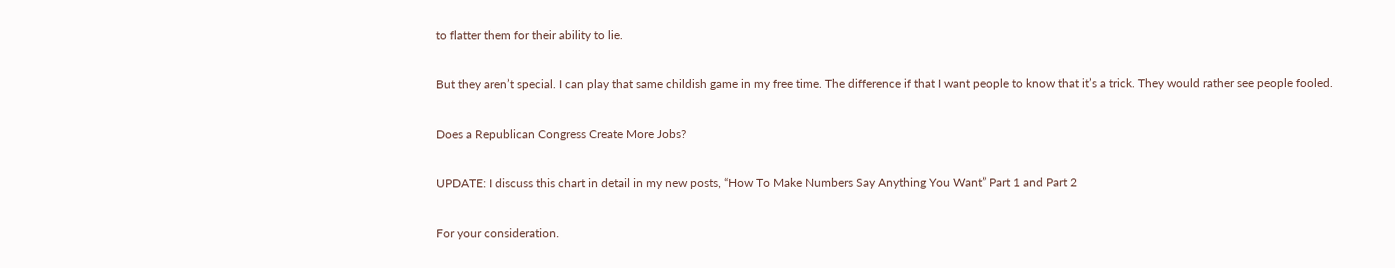to flatter them for their ability to lie.

But they aren’t special. I can play that same childish game in my free time. The difference if that I want people to know that it’s a trick. They would rather see people fooled.

Does a Republican Congress Create More Jobs?

UPDATE: I discuss this chart in detail in my new posts, “How To Make Numbers Say Anything You Want” Part 1 and Part 2

For your consideration.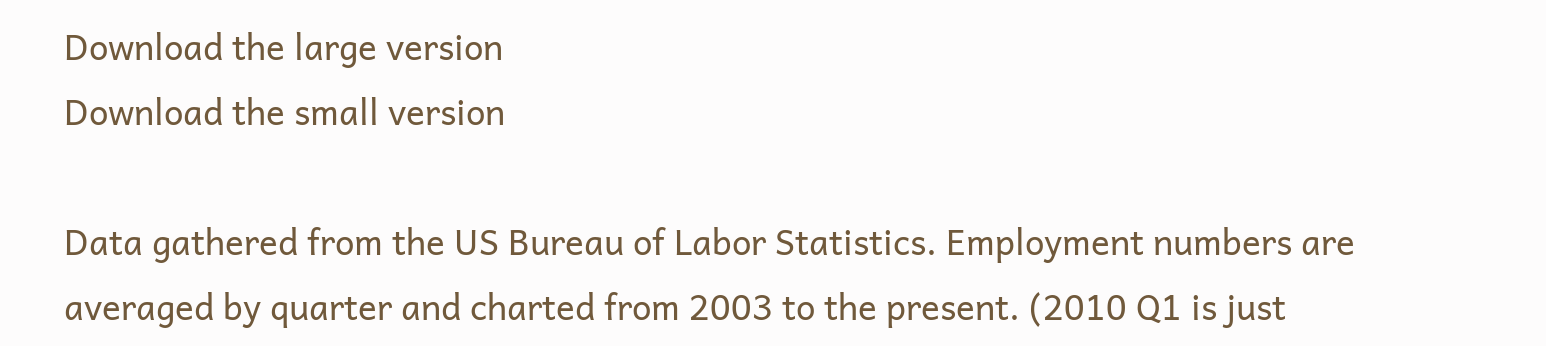Download the large version
Download the small version

Data gathered from the US Bureau of Labor Statistics. Employment numbers are averaged by quarter and charted from 2003 to the present. (2010 Q1 is just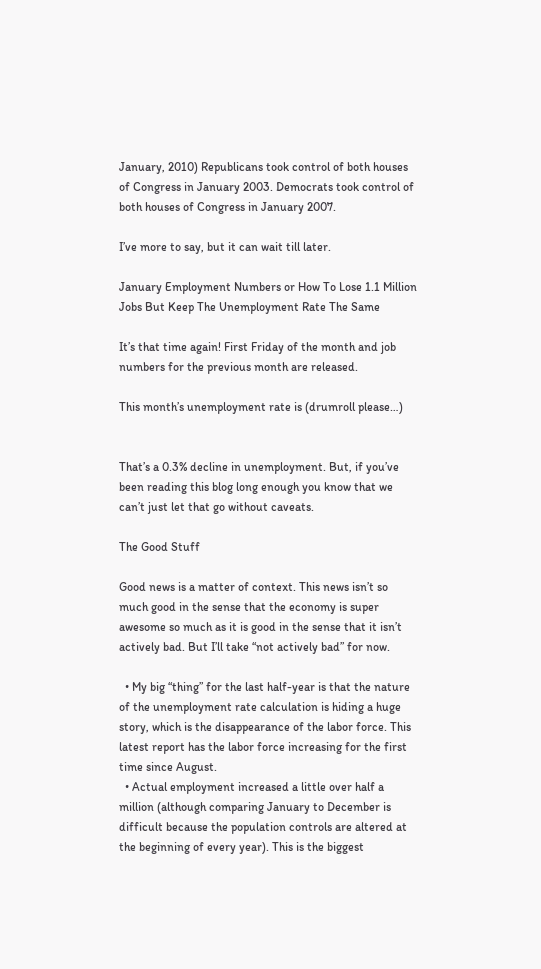January, 2010) Republicans took control of both houses of Congress in January 2003. Democrats took control of both houses of Congress in January 2007.

I’ve more to say, but it can wait till later.

January Employment Numbers or How To Lose 1.1 Million Jobs But Keep The Unemployment Rate The Same

It’s that time again! First Friday of the month and job numbers for the previous month are released.

This month’s unemployment rate is (drumroll please…)


That’s a 0.3% decline in unemployment. But, if you’ve been reading this blog long enough you know that we can’t just let that go without caveats.

The Good Stuff

Good news is a matter of context. This news isn’t so much good in the sense that the economy is super awesome so much as it is good in the sense that it isn’t actively bad. But I’ll take “not actively bad” for now.

  • My big “thing” for the last half-year is that the nature of the unemployment rate calculation is hiding a huge story, which is the disappearance of the labor force. This latest report has the labor force increasing for the first time since August.
  • Actual employment increased a little over half a million (although comparing January to December is difficult because the population controls are altered at the beginning of every year). This is the biggest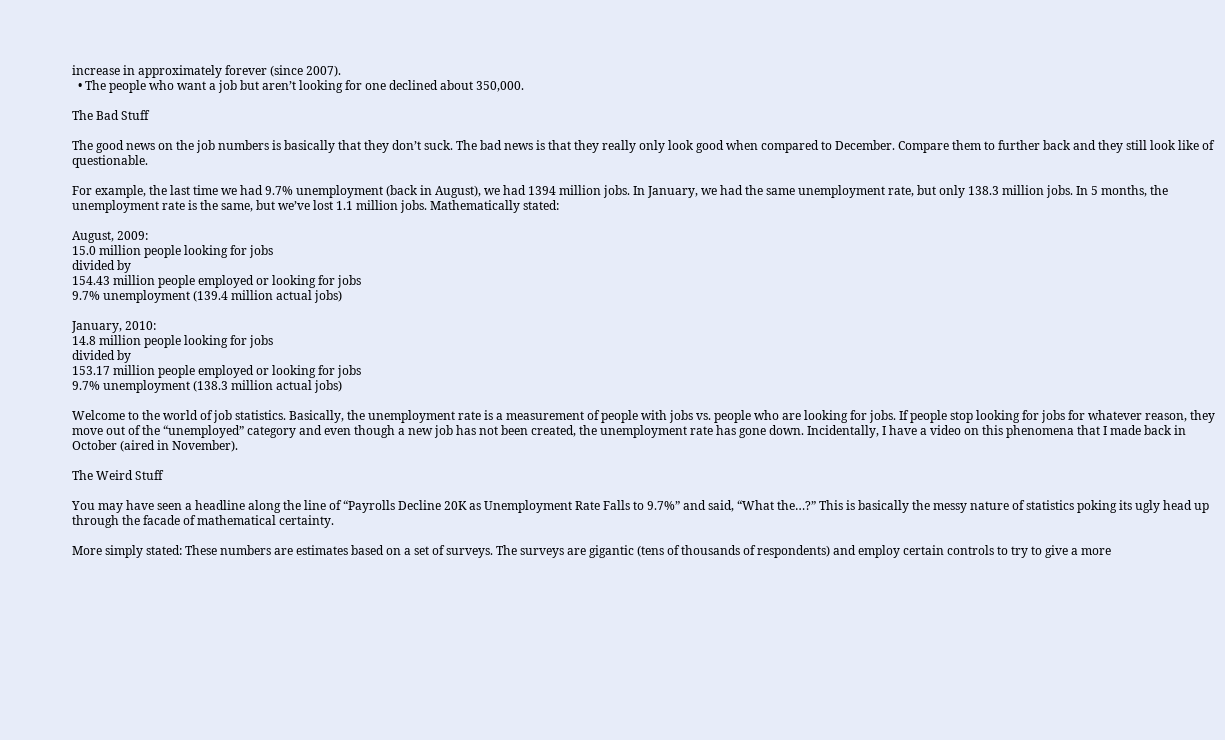increase in approximately forever (since 2007).
  • The people who want a job but aren’t looking for one declined about 350,000.

The Bad Stuff

The good news on the job numbers is basically that they don’t suck. The bad news is that they really only look good when compared to December. Compare them to further back and they still look like of questionable.

For example, the last time we had 9.7% unemployment (back in August), we had 1394 million jobs. In January, we had the same unemployment rate, but only 138.3 million jobs. In 5 months, the unemployment rate is the same, but we’ve lost 1.1 million jobs. Mathematically stated:

August, 2009:
15.0 million people looking for jobs
divided by
154.43 million people employed or looking for jobs
9.7% unemployment (139.4 million actual jobs)

January, 2010:
14.8 million people looking for jobs
divided by
153.17 million people employed or looking for jobs
9.7% unemployment (138.3 million actual jobs)

Welcome to the world of job statistics. Basically, the unemployment rate is a measurement of people with jobs vs. people who are looking for jobs. If people stop looking for jobs for whatever reason, they move out of the “unemployed” category and even though a new job has not been created, the unemployment rate has gone down. Incidentally, I have a video on this phenomena that I made back in October (aired in November).

The Weird Stuff

You may have seen a headline along the line of “Payrolls Decline 20K as Unemployment Rate Falls to 9.7%” and said, “What the…?” This is basically the messy nature of statistics poking its ugly head up through the facade of mathematical certainty.

More simply stated: These numbers are estimates based on a set of surveys. The surveys are gigantic (tens of thousands of respondents) and employ certain controls to try to give a more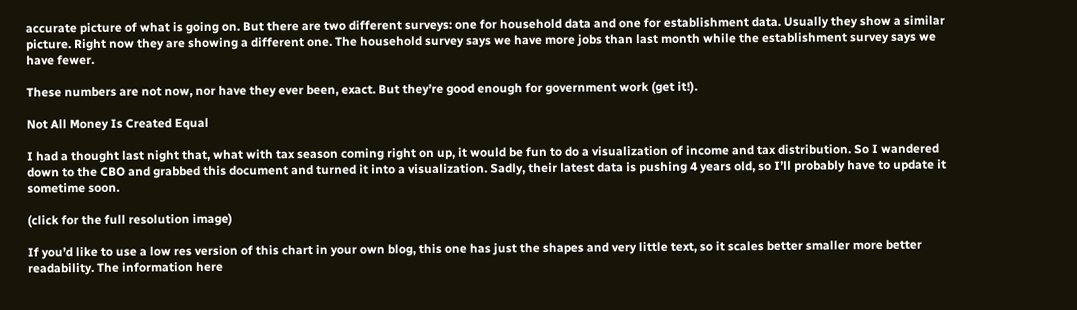accurate picture of what is going on. But there are two different surveys: one for household data and one for establishment data. Usually they show a similar picture. Right now they are showing a different one. The household survey says we have more jobs than last month while the establishment survey says we have fewer.

These numbers are not now, nor have they ever been, exact. But they’re good enough for government work (get it!).

Not All Money Is Created Equal

I had a thought last night that, what with tax season coming right on up, it would be fun to do a visualization of income and tax distribution. So I wandered down to the CBO and grabbed this document and turned it into a visualization. Sadly, their latest data is pushing 4 years old, so I’ll probably have to update it sometime soon.

(click for the full resolution image)

If you’d like to use a low res version of this chart in your own blog, this one has just the shapes and very little text, so it scales better smaller more better readability. The information here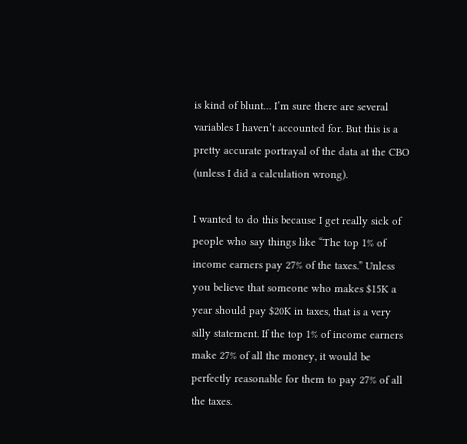is kind of blunt… I’m sure there are several variables I haven’t accounted for. But this is a pretty accurate portrayal of the data at the CBO (unless I did a calculation wrong).

I wanted to do this because I get really sick of people who say things like “The top 1% of income earners pay 27% of the taxes.” Unless you believe that someone who makes $15K a year should pay $20K in taxes, that is a very silly statement. If the top 1% of income earners make 27% of all the money, it would be perfectly reasonable for them to pay 27% of all the taxes.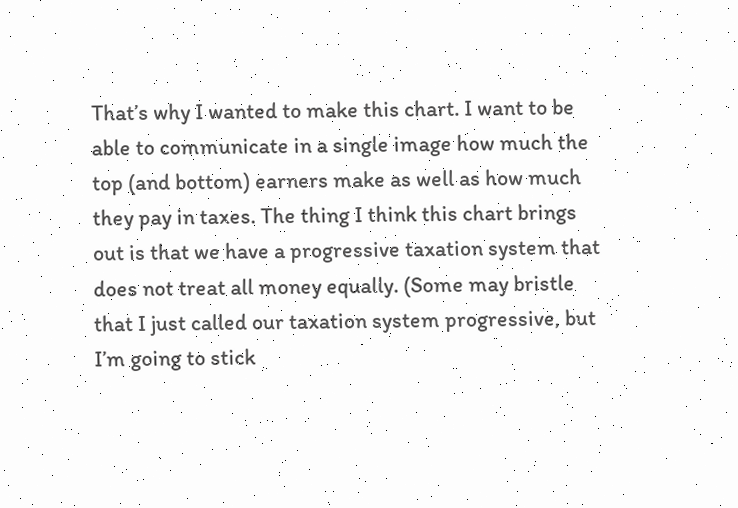That’s why I wanted to make this chart. I want to be able to communicate in a single image how much the top (and bottom) earners make as well as how much they pay in taxes. The thing I think this chart brings out is that we have a progressive taxation system that does not treat all money equally. (Some may bristle that I just called our taxation system progressive, but I’m going to stick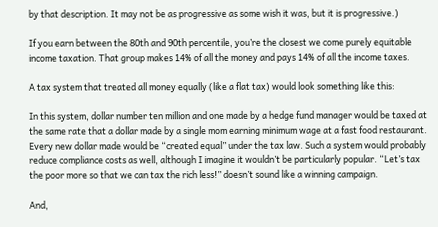by that description. It may not be as progressive as some wish it was, but it is progressive.)

If you earn between the 80th and 90th percentile, you’re the closest we come purely equitable income taxation. That group makes 14% of all the money and pays 14% of all the income taxes.

A tax system that treated all money equally (like a flat tax) would look something like this:

In this system, dollar number ten million and one made by a hedge fund manager would be taxed at the same rate that a dollar made by a single mom earning minimum wage at a fast food restaurant. Every new dollar made would be “created equal” under the tax law. Such a system would probably reduce compliance costs as well, although I imagine it wouldn’t be particularly popular. “Let’s tax the poor more so that we can tax the rich less!” doesn’t sound like a winning campaign.

And,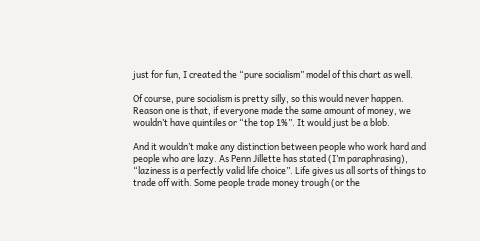just for fun, I created the “pure socialism” model of this chart as well.

Of course, pure socialism is pretty silly, so this would never happen. Reason one is that, if everyone made the same amount of money, we wouldn’t have quintiles or “the top 1%”. It would just be a blob.

And it wouldn’t make any distinction between people who work hard and people who are lazy. As Penn Jillette has stated (I’m paraphrasing), “laziness is a perfectly valid life choice”. Life gives us all sorts of things to trade off with. Some people trade money trough (or the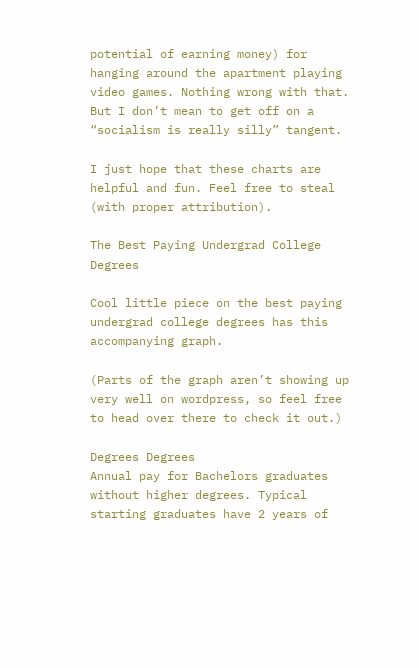potential of earning money) for hanging around the apartment playing video games. Nothing wrong with that. But I don’t mean to get off on a “socialism is really silly” tangent.

I just hope that these charts are helpful and fun. Feel free to steal (with proper attribution).

The Best Paying Undergrad College Degrees

Cool little piece on the best paying undergrad college degrees has this accompanying graph.

(Parts of the graph aren’t showing up very well on wordpress, so feel free to head over there to check it out.)

Degrees Degrees
Annual pay for Bachelors graduates without higher degrees. Typical starting graduates have 2 years of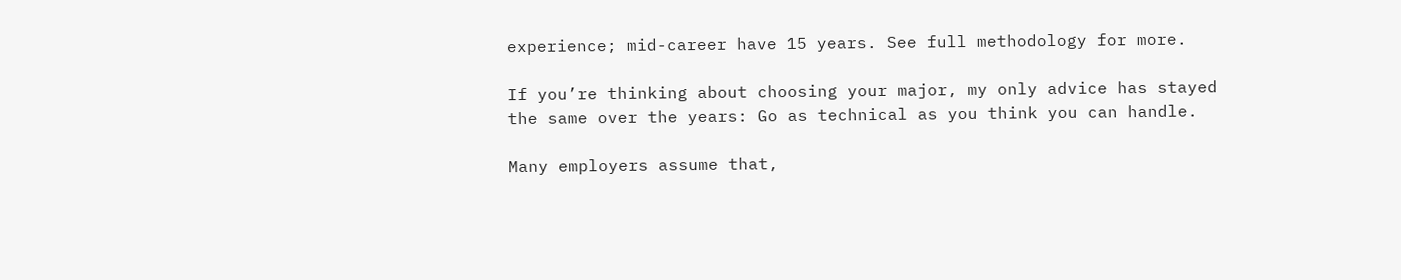experience; mid-career have 15 years. See full methodology for more.

If you’re thinking about choosing your major, my only advice has stayed the same over the years: Go as technical as you think you can handle.

Many employers assume that,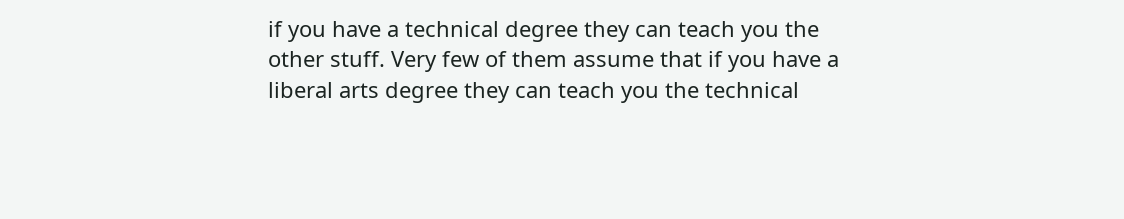if you have a technical degree they can teach you the other stuff. Very few of them assume that if you have a liberal arts degree they can teach you the technical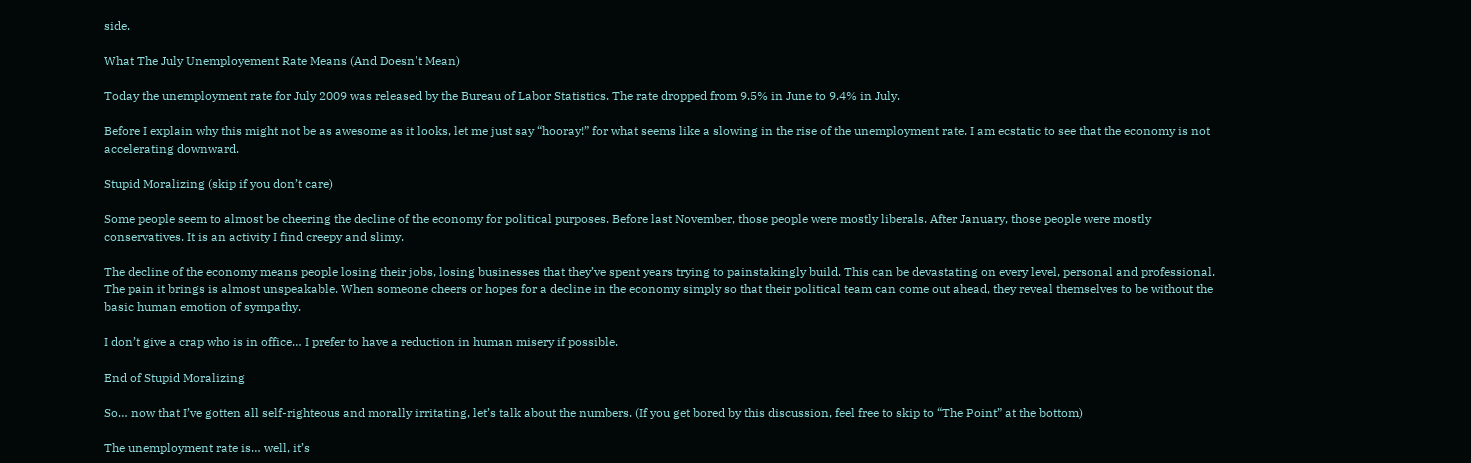side.

What The July Unemployement Rate Means (And Doesn't Mean)

Today the unemployment rate for July 2009 was released by the Bureau of Labor Statistics. The rate dropped from 9.5% in June to 9.4% in July.

Before I explain why this might not be as awesome as it looks, let me just say “hooray!” for what seems like a slowing in the rise of the unemployment rate. I am ecstatic to see that the economy is not accelerating downward.

Stupid Moralizing (skip if you don’t care)

Some people seem to almost be cheering the decline of the economy for political purposes. Before last November, those people were mostly liberals. After January, those people were mostly conservatives. It is an activity I find creepy and slimy.

The decline of the economy means people losing their jobs, losing businesses that they’ve spent years trying to painstakingly build. This can be devastating on every level, personal and professional. The pain it brings is almost unspeakable. When someone cheers or hopes for a decline in the economy simply so that their political team can come out ahead, they reveal themselves to be without the basic human emotion of sympathy.

I don’t give a crap who is in office… I prefer to have a reduction in human misery if possible.

End of Stupid Moralizing

So… now that I’ve gotten all self-righteous and morally irritating, let’s talk about the numbers. (If you get bored by this discussion, feel free to skip to “The Point” at the bottom)

The unemployment rate is… well, it’s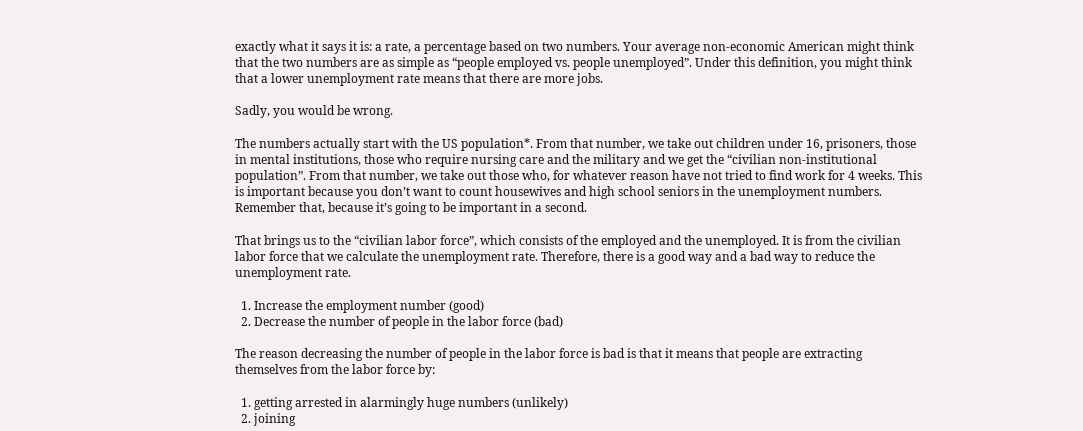exactly what it says it is: a rate, a percentage based on two numbers. Your average non-economic American might think that the two numbers are as simple as “people employed vs. people unemployed”. Under this definition, you might think that a lower unemployment rate means that there are more jobs.

Sadly, you would be wrong.

The numbers actually start with the US population*. From that number, we take out children under 16, prisoners, those in mental institutions, those who require nursing care and the military and we get the “civilian non-institutional population”. From that number, we take out those who, for whatever reason have not tried to find work for 4 weeks. This is important because you don’t want to count housewives and high school seniors in the unemployment numbers. Remember that, because it’s going to be important in a second.

That brings us to the “civilian labor force”, which consists of the employed and the unemployed. It is from the civilian labor force that we calculate the unemployment rate. Therefore, there is a good way and a bad way to reduce the unemployment rate.

  1. Increase the employment number (good)
  2. Decrease the number of people in the labor force (bad)

The reason decreasing the number of people in the labor force is bad is that it means that people are extracting themselves from the labor force by:

  1. getting arrested in alarmingly huge numbers (unlikely)
  2. joining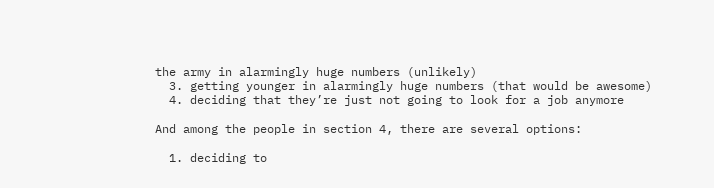the army in alarmingly huge numbers (unlikely)
  3. getting younger in alarmingly huge numbers (that would be awesome)
  4. deciding that they’re just not going to look for a job anymore

And among the people in section 4, there are several options:

  1. deciding to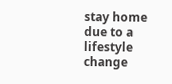stay home due to a lifestyle change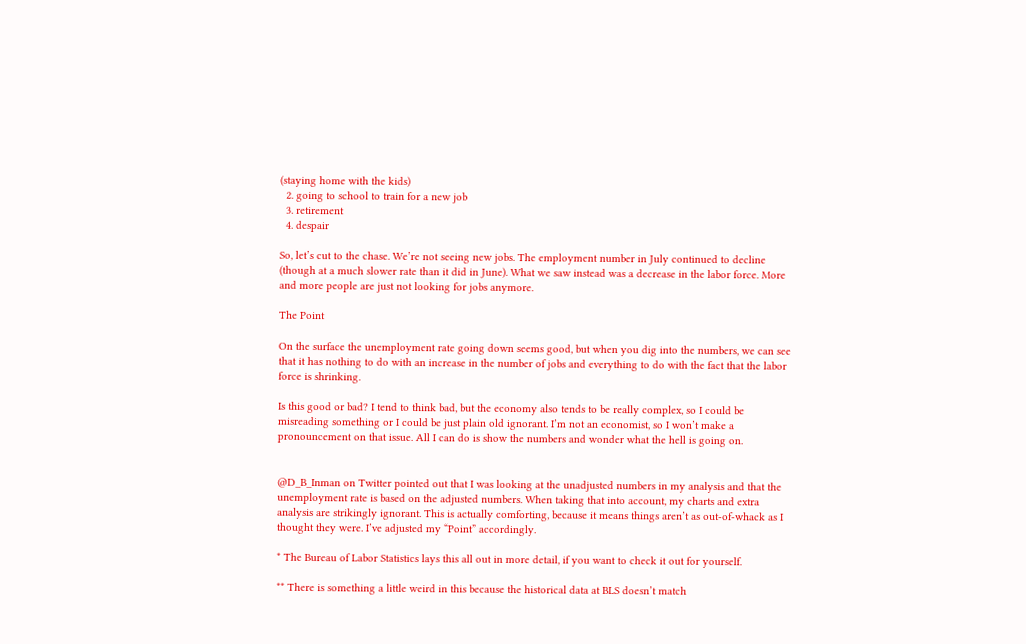(staying home with the kids)
  2. going to school to train for a new job
  3. retirement
  4. despair

So, let’s cut to the chase. We’re not seeing new jobs. The employment number in July continued to decline (though at a much slower rate than it did in June). What we saw instead was a decrease in the labor force. More and more people are just not looking for jobs anymore.

The Point

On the surface the unemployment rate going down seems good, but when you dig into the numbers, we can see that it has nothing to do with an increase in the number of jobs and everything to do with the fact that the labor force is shrinking.

Is this good or bad? I tend to think bad, but the economy also tends to be really complex, so I could be misreading something or I could be just plain old ignorant. I’m not an economist, so I won’t make a pronouncement on that issue. All I can do is show the numbers and wonder what the hell is going on.


@D_B_Inman on Twitter pointed out that I was looking at the unadjusted numbers in my analysis and that the unemployment rate is based on the adjusted numbers. When taking that into account, my charts and extra analysis are strikingly ignorant. This is actually comforting, because it means things aren’t as out-of-whack as I thought they were. I’ve adjusted my “Point” accordingly.

* The Bureau of Labor Statistics lays this all out in more detail, if you want to check it out for yourself.

** There is something a little weird in this because the historical data at BLS doesn’t match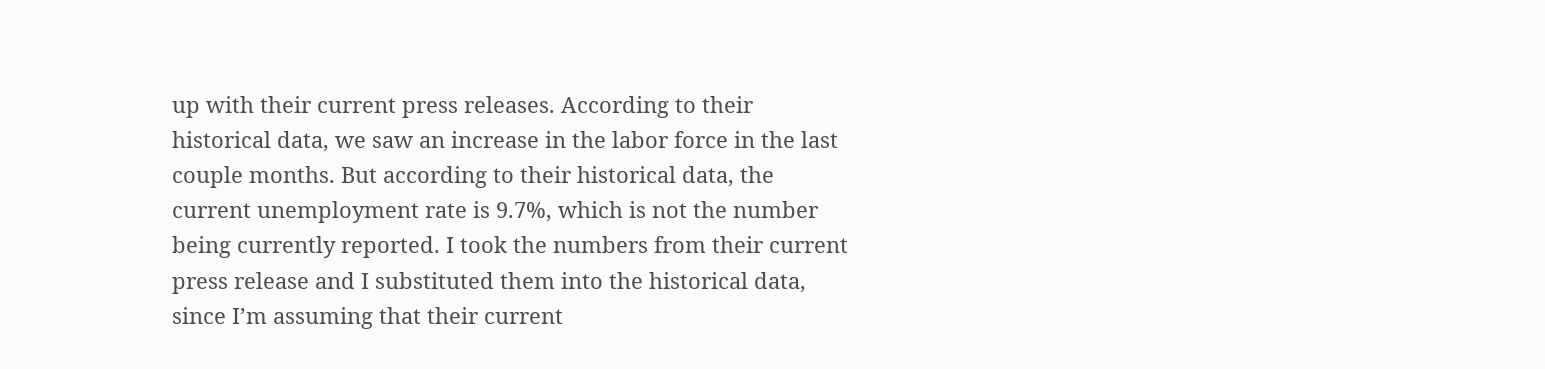up with their current press releases. According to their historical data, we saw an increase in the labor force in the last couple months. But according to their historical data, the current unemployment rate is 9.7%, which is not the number being currently reported. I took the numbers from their current press release and I substituted them into the historical data, since I’m assuming that their current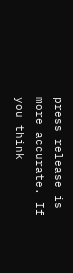press release is more accurate. If you think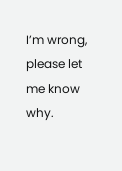I’m wrong, please let me know why.